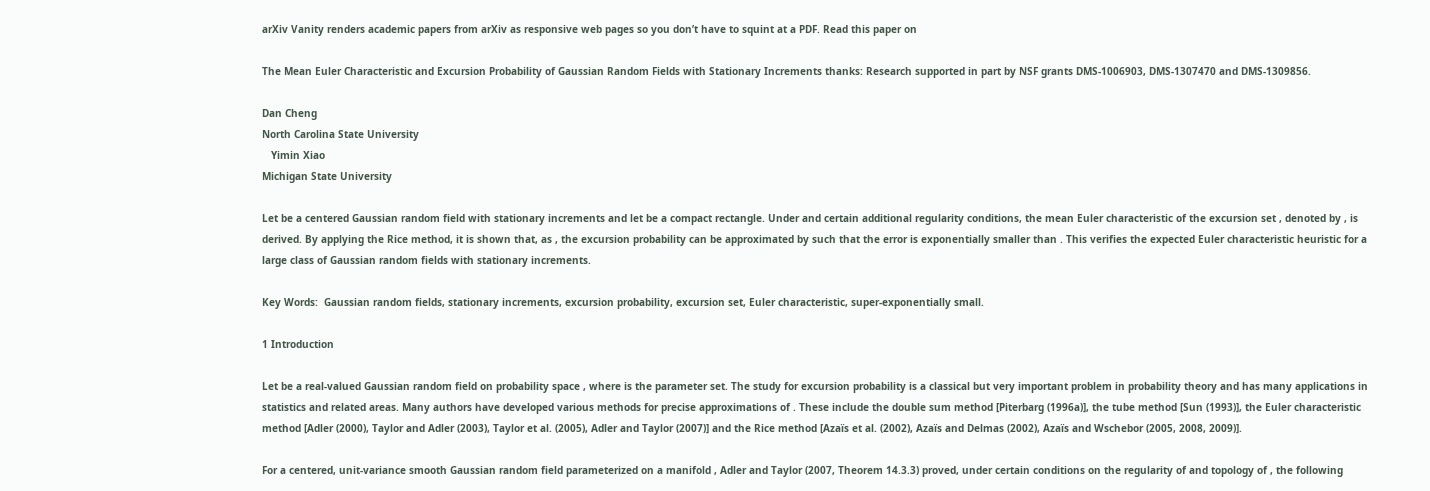arXiv Vanity renders academic papers from arXiv as responsive web pages so you don’t have to squint at a PDF. Read this paper on

The Mean Euler Characteristic and Excursion Probability of Gaussian Random Fields with Stationary Increments thanks: Research supported in part by NSF grants DMS-1006903, DMS-1307470 and DMS-1309856.

Dan Cheng
North Carolina State University
   Yimin Xiao
Michigan State University

Let be a centered Gaussian random field with stationary increments and let be a compact rectangle. Under and certain additional regularity conditions, the mean Euler characteristic of the excursion set , denoted by , is derived. By applying the Rice method, it is shown that, as , the excursion probability can be approximated by such that the error is exponentially smaller than . This verifies the expected Euler characteristic heuristic for a large class of Gaussian random fields with stationary increments.

Key Words:  Gaussian random fields, stationary increments, excursion probability, excursion set, Euler characteristic, super-exponentially small.

1 Introduction

Let be a real-valued Gaussian random field on probability space , where is the parameter set. The study for excursion probability is a classical but very important problem in probability theory and has many applications in statistics and related areas. Many authors have developed various methods for precise approximations of . These include the double sum method [Piterbarg (1996a)], the tube method [Sun (1993)], the Euler characteristic method [Adler (2000), Taylor and Adler (2003), Taylor et al. (2005), Adler and Taylor (2007)] and the Rice method [Azaïs et al. (2002), Azaïs and Delmas (2002), Azaïs and Wschebor (2005, 2008, 2009)].

For a centered, unit-variance smooth Gaussian random field parameterized on a manifold , Adler and Taylor (2007, Theorem 14.3.3) proved, under certain conditions on the regularity of and topology of , the following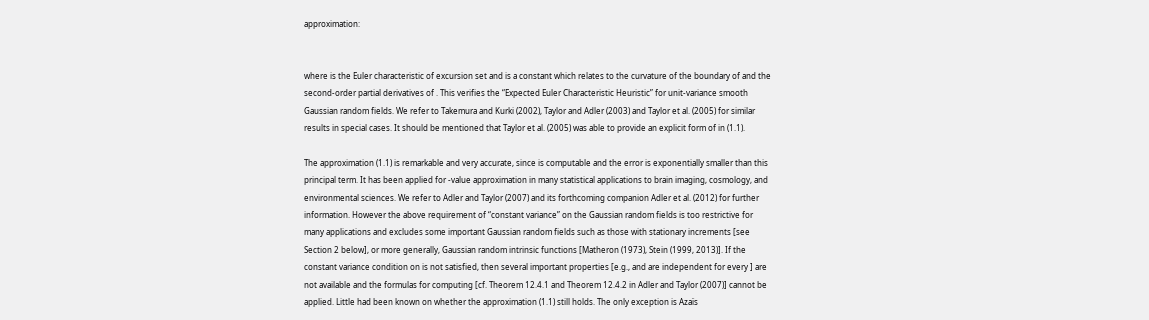approximation:


where is the Euler characteristic of excursion set and is a constant which relates to the curvature of the boundary of and the second-order partial derivatives of . This verifies the “Expected Euler Characteristic Heuristic” for unit-variance smooth Gaussian random fields. We refer to Takemura and Kurki (2002), Taylor and Adler (2003) and Taylor et al. (2005) for similar results in special cases. It should be mentioned that Taylor et al. (2005) was able to provide an explicit form of in (1.1).

The approximation (1.1) is remarkable and very accurate, since is computable and the error is exponentially smaller than this principal term. It has been applied for -value approximation in many statistical applications to brain imaging, cosmology, and environmental sciences. We refer to Adler and Taylor (2007) and its forthcoming companion Adler et al. (2012) for further information. However the above requirement of “constant variance” on the Gaussian random fields is too restrictive for many applications and excludes some important Gaussian random fields such as those with stationary increments [see Section 2 below], or more generally, Gaussian random intrinsic functions [Matheron (1973), Stein (1999, 2013)]. If the constant variance condition on is not satisfied, then several important properties [e.g., and are independent for every ] are not available and the formulas for computing [cf. Theorem 12.4.1 and Theorem 12.4.2 in Adler and Taylor (2007)] cannot be applied. Little had been known on whether the approximation (1.1) still holds. The only exception is Azaïs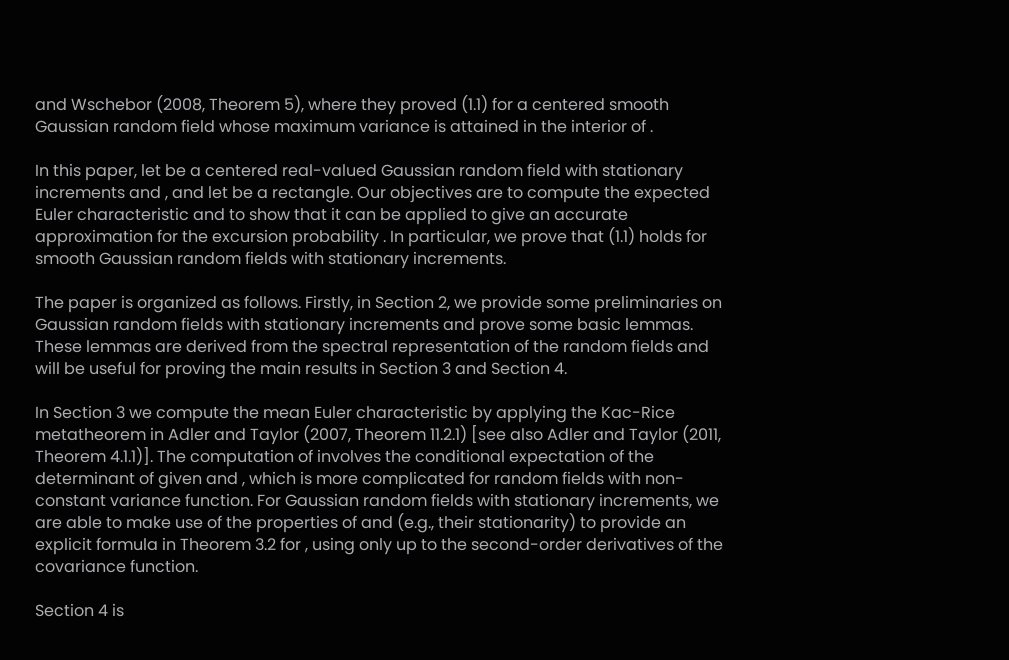and Wschebor (2008, Theorem 5), where they proved (1.1) for a centered smooth Gaussian random field whose maximum variance is attained in the interior of .

In this paper, let be a centered real-valued Gaussian random field with stationary increments and , and let be a rectangle. Our objectives are to compute the expected Euler characteristic and to show that it can be applied to give an accurate approximation for the excursion probability . In particular, we prove that (1.1) holds for smooth Gaussian random fields with stationary increments.

The paper is organized as follows. Firstly, in Section 2, we provide some preliminaries on Gaussian random fields with stationary increments and prove some basic lemmas. These lemmas are derived from the spectral representation of the random fields and will be useful for proving the main results in Section 3 and Section 4.

In Section 3 we compute the mean Euler characteristic by applying the Kac-Rice metatheorem in Adler and Taylor (2007, Theorem 11.2.1) [see also Adler and Taylor (2011, Theorem 4.1.1)]. The computation of involves the conditional expectation of the determinant of given and , which is more complicated for random fields with non-constant variance function. For Gaussian random fields with stationary increments, we are able to make use of the properties of and (e.g., their stationarity) to provide an explicit formula in Theorem 3.2 for , using only up to the second-order derivatives of the covariance function.

Section 4 is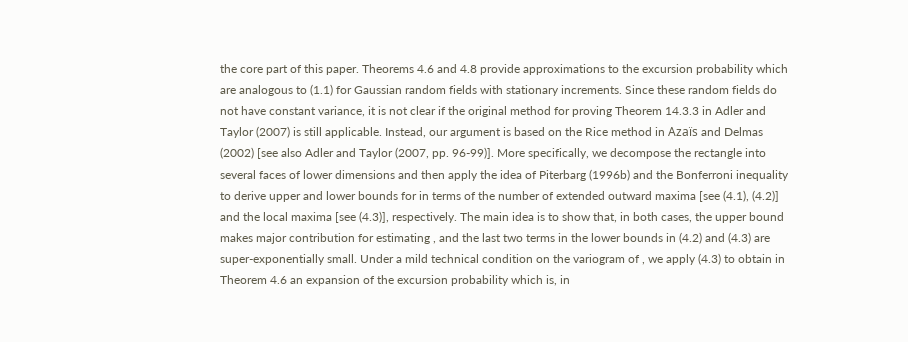the core part of this paper. Theorems 4.6 and 4.8 provide approximations to the excursion probability which are analogous to (1.1) for Gaussian random fields with stationary increments. Since these random fields do not have constant variance, it is not clear if the original method for proving Theorem 14.3.3 in Adler and Taylor (2007) is still applicable. Instead, our argument is based on the Rice method in Azaïs and Delmas (2002) [see also Adler and Taylor (2007, pp. 96-99)]. More specifically, we decompose the rectangle into several faces of lower dimensions and then apply the idea of Piterbarg (1996b) and the Bonferroni inequality to derive upper and lower bounds for in terms of the number of extended outward maxima [see (4.1), (4.2)] and the local maxima [see (4.3)], respectively. The main idea is to show that, in both cases, the upper bound makes major contribution for estimating , and the last two terms in the lower bounds in (4.2) and (4.3) are super-exponentially small. Under a mild technical condition on the variogram of , we apply (4.3) to obtain in Theorem 4.6 an expansion of the excursion probability which is, in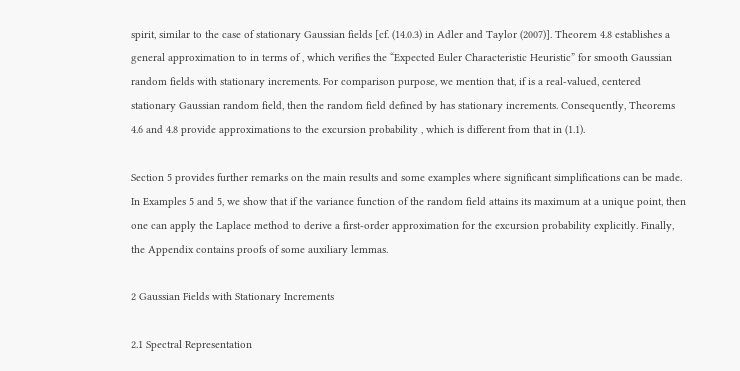spirit, similar to the case of stationary Gaussian fields [cf. (14.0.3) in Adler and Taylor (2007)]. Theorem 4.8 establishes a general approximation to in terms of , which verifies the “Expected Euler Characteristic Heuristic” for smooth Gaussian random fields with stationary increments. For comparison purpose, we mention that, if is a real-valued, centered stationary Gaussian random field, then the random field defined by has stationary increments. Consequently, Theorems 4.6 and 4.8 provide approximations to the excursion probability , which is different from that in (1.1).

Section 5 provides further remarks on the main results and some examples where significant simplifications can be made. In Examples 5 and 5, we show that if the variance function of the random field attains its maximum at a unique point, then one can apply the Laplace method to derive a first-order approximation for the excursion probability explicitly. Finally, the Appendix contains proofs of some auxiliary lemmas.

2 Gaussian Fields with Stationary Increments

2.1 Spectral Representation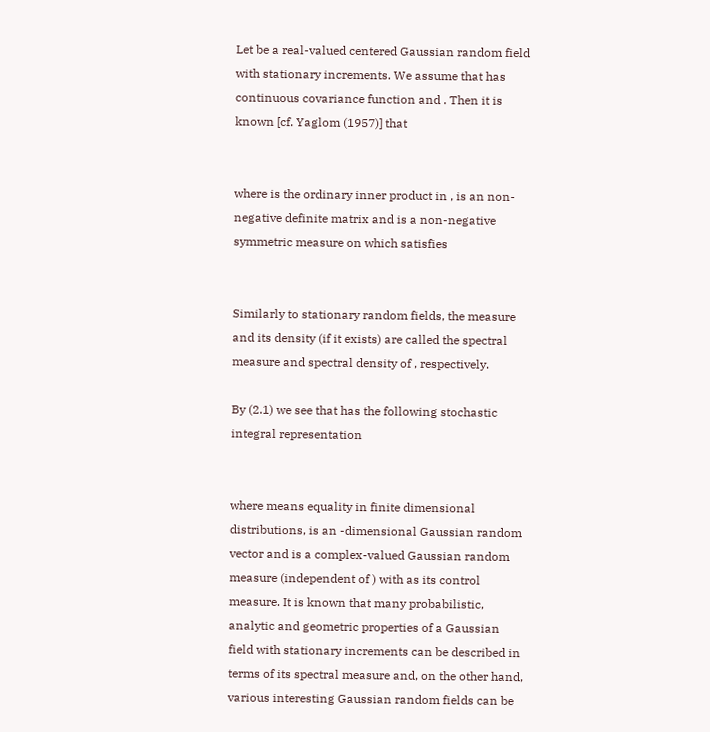Let be a real-valued centered Gaussian random field with stationary increments. We assume that has continuous covariance function and . Then it is known [cf. Yaglom (1957)] that


where is the ordinary inner product in , is an non-negative definite matrix and is a non-negative symmetric measure on which satisfies


Similarly to stationary random fields, the measure and its density (if it exists) are called the spectral measure and spectral density of , respectively.

By (2.1) we see that has the following stochastic integral representation


where means equality in finite dimensional distributions, is an -dimensional Gaussian random vector and is a complex-valued Gaussian random measure (independent of ) with as its control measure. It is known that many probabilistic, analytic and geometric properties of a Gaussian field with stationary increments can be described in terms of its spectral measure and, on the other hand, various interesting Gaussian random fields can be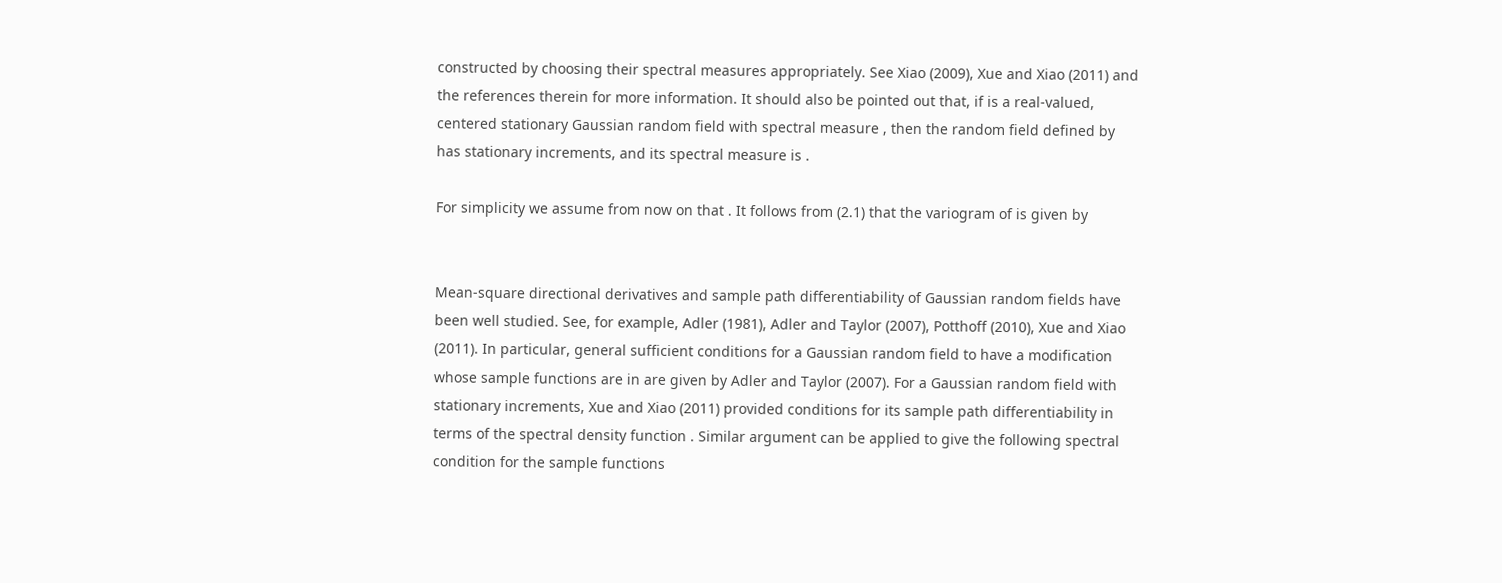constructed by choosing their spectral measures appropriately. See Xiao (2009), Xue and Xiao (2011) and the references therein for more information. It should also be pointed out that, if is a real-valued, centered stationary Gaussian random field with spectral measure , then the random field defined by has stationary increments, and its spectral measure is .

For simplicity we assume from now on that . It follows from (2.1) that the variogram of is given by


Mean-square directional derivatives and sample path differentiability of Gaussian random fields have been well studied. See, for example, Adler (1981), Adler and Taylor (2007), Potthoff (2010), Xue and Xiao (2011). In particular, general sufficient conditions for a Gaussian random field to have a modification whose sample functions are in are given by Adler and Taylor (2007). For a Gaussian random field with stationary increments, Xue and Xiao (2011) provided conditions for its sample path differentiability in terms of the spectral density function . Similar argument can be applied to give the following spectral condition for the sample functions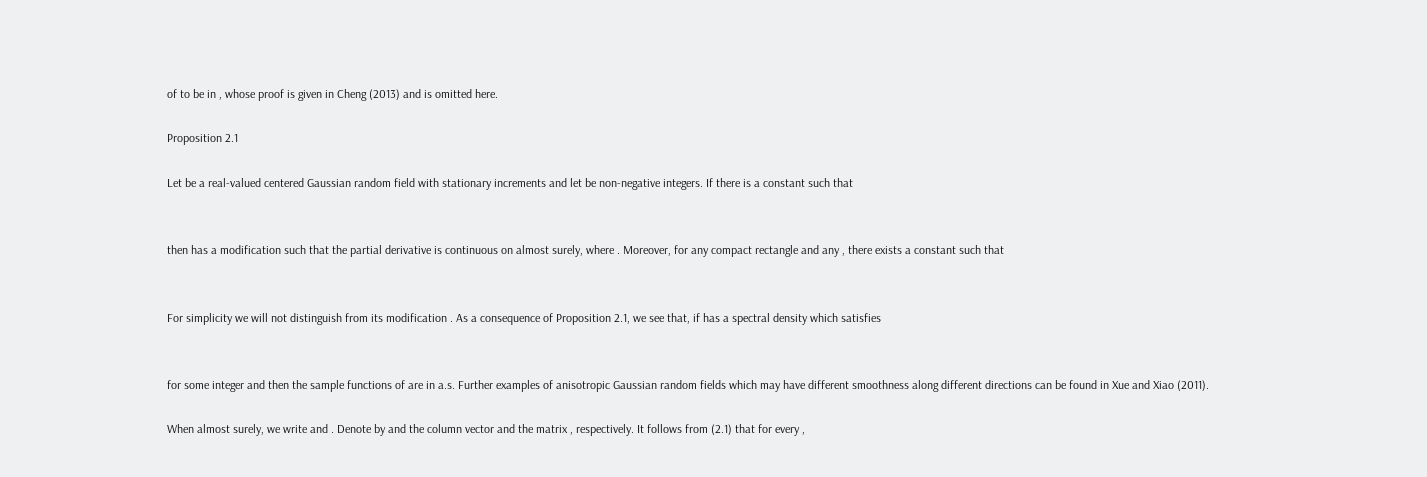of to be in , whose proof is given in Cheng (2013) and is omitted here.

Proposition 2.1

Let be a real-valued centered Gaussian random field with stationary increments and let be non-negative integers. If there is a constant such that


then has a modification such that the partial derivative is continuous on almost surely, where . Moreover, for any compact rectangle and any , there exists a constant such that


For simplicity we will not distinguish from its modification . As a consequence of Proposition 2.1, we see that, if has a spectral density which satisfies


for some integer and then the sample functions of are in a.s. Further examples of anisotropic Gaussian random fields which may have different smoothness along different directions can be found in Xue and Xiao (2011).

When almost surely, we write and . Denote by and the column vector and the matrix , respectively. It follows from (2.1) that for every ,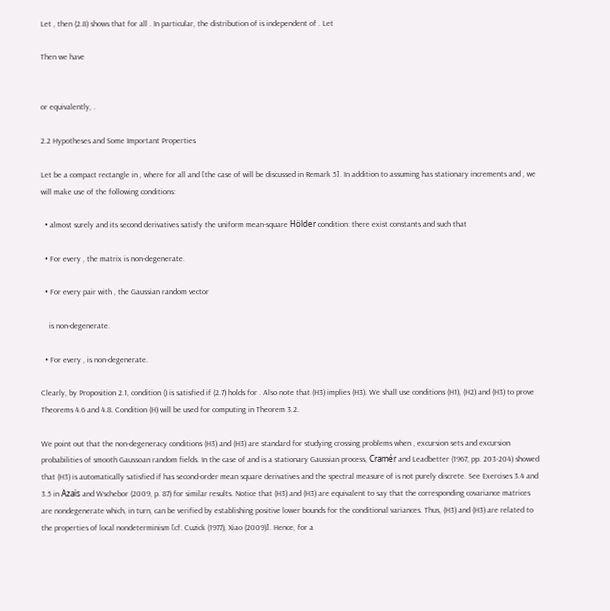Let , then (2.8) shows that for all . In particular, the distribution of is independent of . Let

Then we have


or equivalently, .

2.2 Hypotheses and Some Important Properties

Let be a compact rectangle in , where for all and [the case of will be discussed in Remark 5]. In addition to assuming has stationary increments and , we will make use of the following conditions:

  • almost surely and its second derivatives satisfy the uniform mean-square Hölder condition: there exist constants and such that

  • For every , the matrix is non-degenerate.

  • For every pair with , the Gaussian random vector

    is non-degenerate.

  • For every , is non-degenerate.

Clearly, by Proposition 2.1, condition () is satisfied if (2.7) holds for . Also note that (H3) implies (H3). We shall use conditions (H1), (H2) and (H3) to prove Theorems 4.6 and 4.8. Condition (H) will be used for computing in Theorem 3.2.

We point out that the non-degeneracy conditions (H3) and (H3) are standard for studying crossing problems when , excursion sets and excursion probabilities of smooth Gaussoan random fields. In the case of and is a stationary Gaussian process, Cramér and Leadbetter (1967, pp. 203-204) showed that (H3) is automatically satisfied if has second-order mean square derivatives and the spectral measure of is not purely discrete. See Exercises 3.4 and 3.5 in Azaïs and Wschebor (2009, p. 87) for similar results. Notice that (H3) and (H3) are equivalent to say that the corresponding covariance matrices are nondegenerate which, in turn, can be verified by establishing positive lower bounds for the conditional variances. Thus, (H3) and (H3) are related to the properties of local nondeterminism [cf. Cuzick (1977), Xiao (2009)]. Hence, for a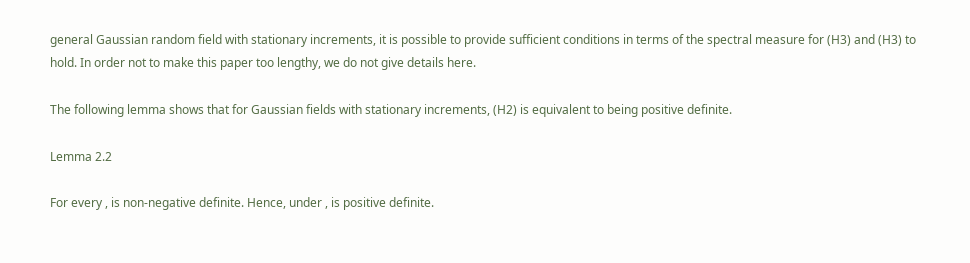general Gaussian random field with stationary increments, it is possible to provide sufficient conditions in terms of the spectral measure for (H3) and (H3) to hold. In order not to make this paper too lengthy, we do not give details here.

The following lemma shows that for Gaussian fields with stationary increments, (H2) is equivalent to being positive definite.

Lemma 2.2

For every , is non-negative definite. Hence, under , is positive definite.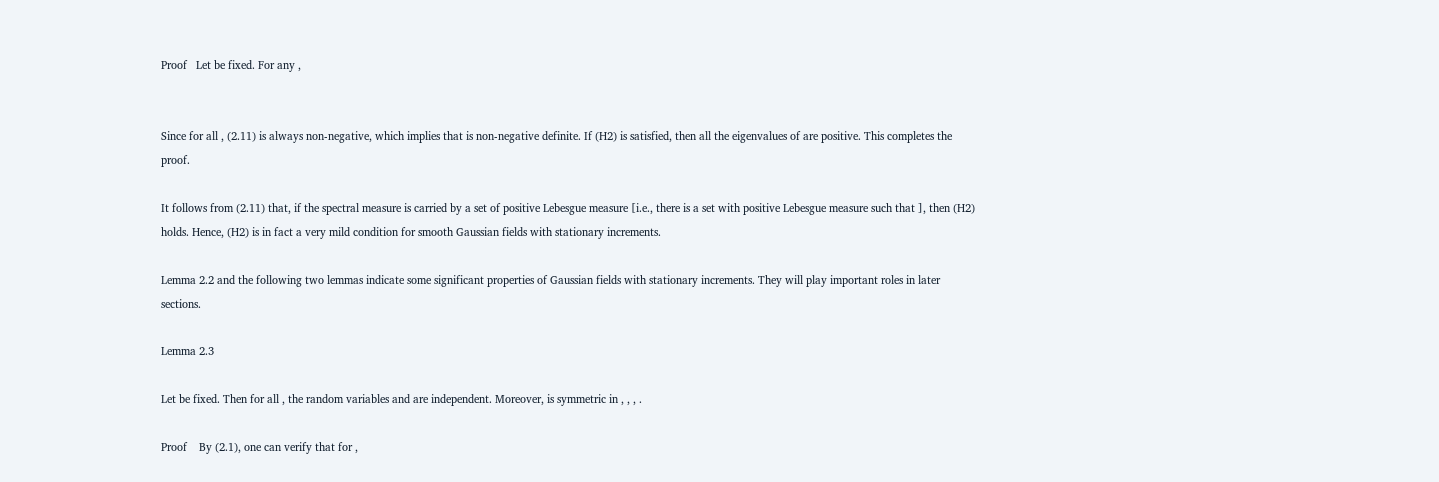Proof   Let be fixed. For any ,


Since for all , (2.11) is always non-negative, which implies that is non-negative definite. If (H2) is satisfied, then all the eigenvalues of are positive. This completes the proof.

It follows from (2.11) that, if the spectral measure is carried by a set of positive Lebesgue measure [i.e., there is a set with positive Lebesgue measure such that ], then (H2) holds. Hence, (H2) is in fact a very mild condition for smooth Gaussian fields with stationary increments.

Lemma 2.2 and the following two lemmas indicate some significant properties of Gaussian fields with stationary increments. They will play important roles in later sections.

Lemma 2.3

Let be fixed. Then for all , the random variables and are independent. Moreover, is symmetric in , , , .

Proof    By (2.1), one can verify that for ,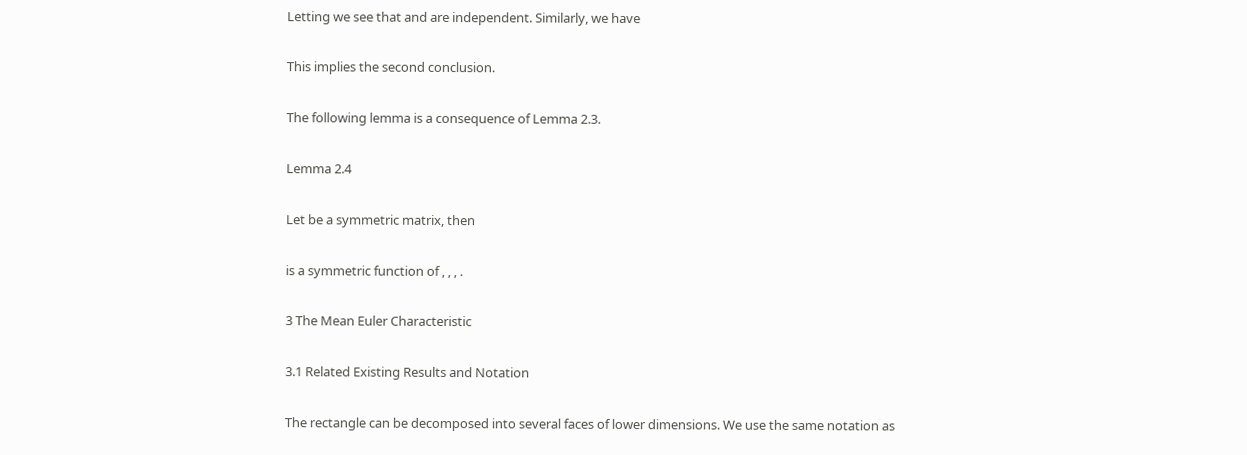Letting we see that and are independent. Similarly, we have

This implies the second conclusion.

The following lemma is a consequence of Lemma 2.3.

Lemma 2.4

Let be a symmetric matrix, then

is a symmetric function of , , , .

3 The Mean Euler Characteristic

3.1 Related Existing Results and Notation

The rectangle can be decomposed into several faces of lower dimensions. We use the same notation as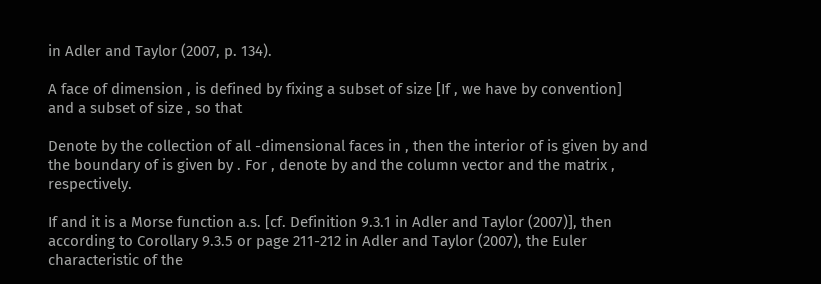in Adler and Taylor (2007, p. 134).

A face of dimension , is defined by fixing a subset of size [If , we have by convention] and a subset of size , so that

Denote by the collection of all -dimensional faces in , then the interior of is given by and the boundary of is given by . For , denote by and the column vector and the matrix , respectively.

If and it is a Morse function a.s. [cf. Definition 9.3.1 in Adler and Taylor (2007)], then according to Corollary 9.3.5 or page 211-212 in Adler and Taylor (2007), the Euler characteristic of the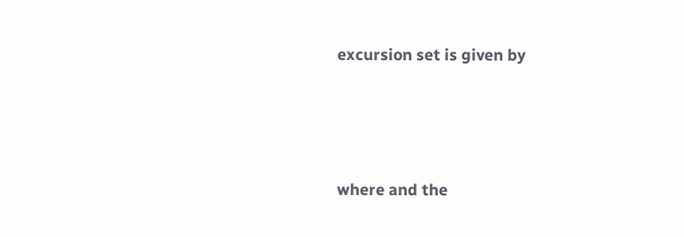excursion set is given by




where and the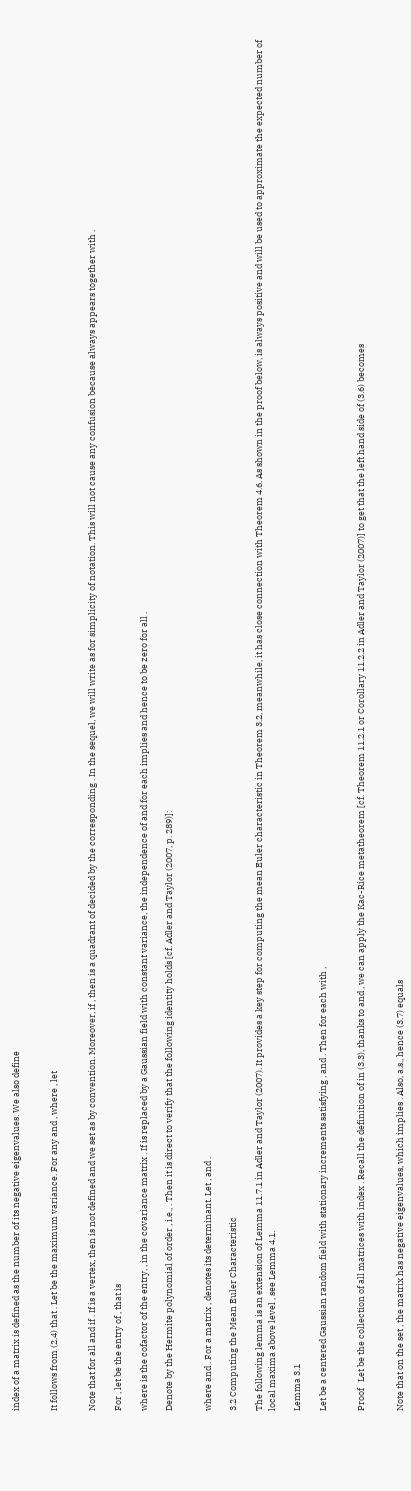index of a matrix is defined as the number of its negative eigenvalues. We also define


It follows from (2.4) that . Let be the maximum variance. For any and , where , let


Note that for all and if . If is a vertex, then is not defined and we set as by convention. Moreover, if , then is a quadrant of decided by the corresponding . In the sequel, we will write as for simplicity of notation. This will not cause any confusion because always appears together with .

For , let be the entry of , that is

where is the cofactor of the entry, , in the covariance matrix . If is replaced by a Gaussian field with constant variance, the independence of and for each implies and hence to be zero for all .

Denote by the Hermite polynomial of order , i.e., . Then it is direct to verify that the following identity holds [cf. Adler and Taylor (2007, p. 289)]:


where and . For a matrix , denotes its determinant. Let , and .

3.2 Computing the Mean Euler Characteristic

The following lemma is an extension of Lemma 11.7.1 in Adler and Taylor (2007). It provides a key step for computing the mean Euler characteristic in Theorem 3.2, meanwhile, it has close connection with Theorem 4.6. As shown in the proof below, is always positive and will be used to approximate the expected number of local maxima above level , see Lemma 4.1.

Lemma 3.1

Let be a centered Gaussian random field with stationary increments satisfying , and . Then for each with ,


Proof   Let be the collection of all matrices with index . Recall the definition of in (3.3), thanks to and , we can apply the Kac-Rice metatheorem [cf. Theorem 11.2.1 or Corollary 11.2.2 in Adler and Taylor (2007)] to get that the left hand side of (3.6) becomes


Note that on the set , the matrix has negative eigenvalues, which implies . Also, a.s., hence (3.7) equals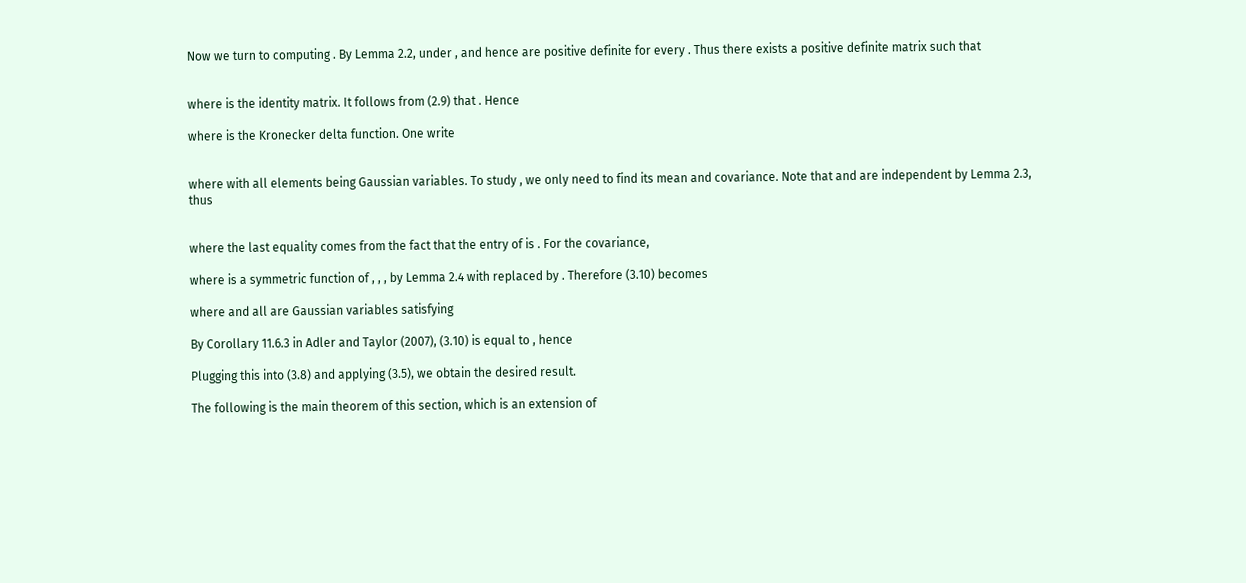Now we turn to computing . By Lemma 2.2, under , and hence are positive definite for every . Thus there exists a positive definite matrix such that


where is the identity matrix. It follows from (2.9) that . Hence

where is the Kronecker delta function. One write


where with all elements being Gaussian variables. To study , we only need to find its mean and covariance. Note that and are independent by Lemma 2.3, thus


where the last equality comes from the fact that the entry of is . For the covariance,

where is a symmetric function of , , , by Lemma 2.4 with replaced by . Therefore (3.10) becomes

where and all are Gaussian variables satisfying

By Corollary 11.6.3 in Adler and Taylor (2007), (3.10) is equal to , hence

Plugging this into (3.8) and applying (3.5), we obtain the desired result.

The following is the main theorem of this section, which is an extension of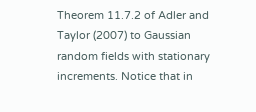Theorem 11.7.2 of Adler and Taylor (2007) to Gaussian random fields with stationary increments. Notice that in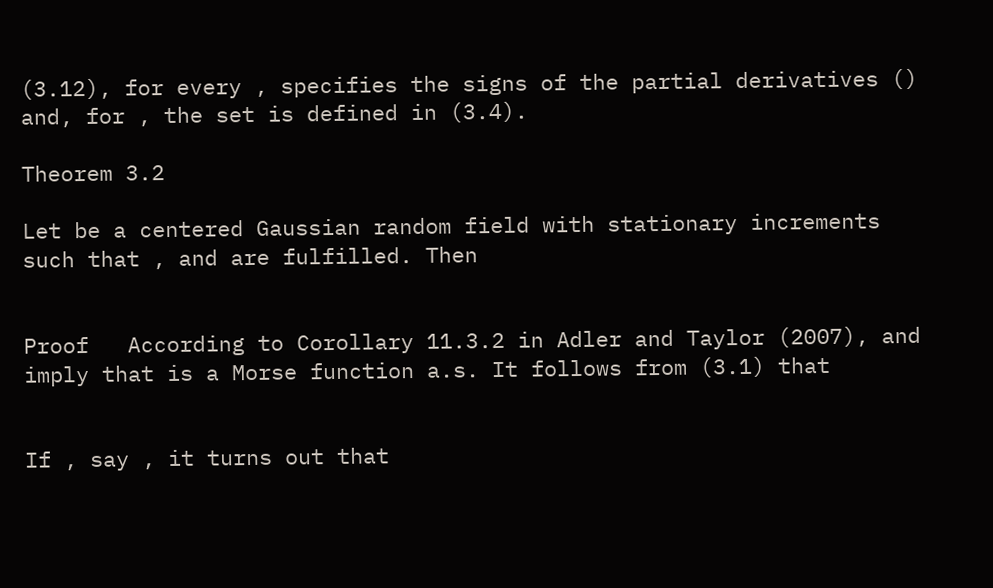(3.12), for every , specifies the signs of the partial derivatives () and, for , the set is defined in (3.4).

Theorem 3.2

Let be a centered Gaussian random field with stationary increments such that , and are fulfilled. Then


Proof   According to Corollary 11.3.2 in Adler and Taylor (2007), and imply that is a Morse function a.s. It follows from (3.1) that


If , say , it turns out that